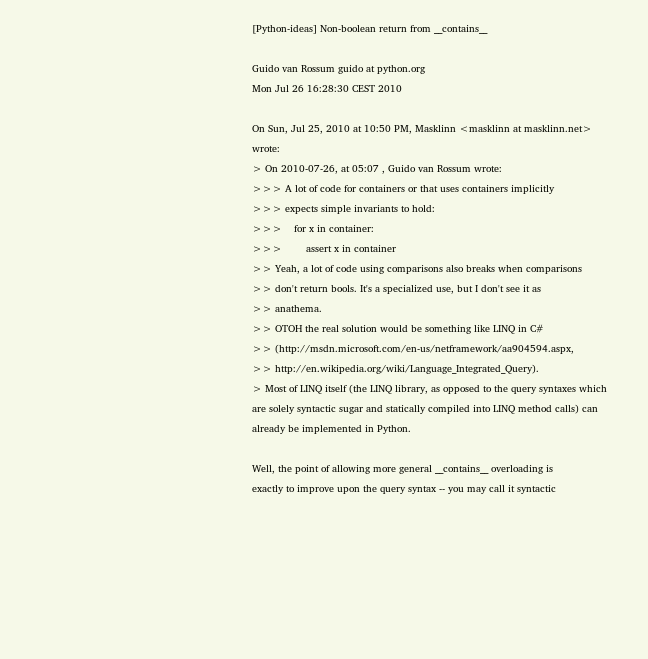[Python-ideas] Non-boolean return from __contains__

Guido van Rossum guido at python.org
Mon Jul 26 16:28:30 CEST 2010

On Sun, Jul 25, 2010 at 10:50 PM, Masklinn <masklinn at masklinn.net> wrote:
> On 2010-07-26, at 05:07 , Guido van Rossum wrote:
>>> A lot of code for containers or that uses containers implicitly
>>> expects simple invariants to hold:
>>>    for x in container:
>>>        assert x in container
>> Yeah, a lot of code using comparisons also breaks when comparisons
>> don't return bools. It's a specialized use, but I don't see it as
>> anathema.
>> OTOH the real solution would be something like LINQ in C#
>> (http://msdn.microsoft.com/en-us/netframework/aa904594.aspx,
>> http://en.wikipedia.org/wiki/Language_Integrated_Query).
> Most of LINQ itself (the LINQ library, as opposed to the query syntaxes which are solely syntactic sugar and statically compiled into LINQ method calls) can already be implemented in Python.

Well, the point of allowing more general __contains__ overloading is
exactly to improve upon the query syntax -- you may call it syntactic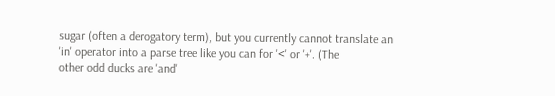sugar (often a derogatory term), but you currently cannot translate an
'in' operator into a parse tree like you can for '<' or '+'. (The
other odd ducks are 'and'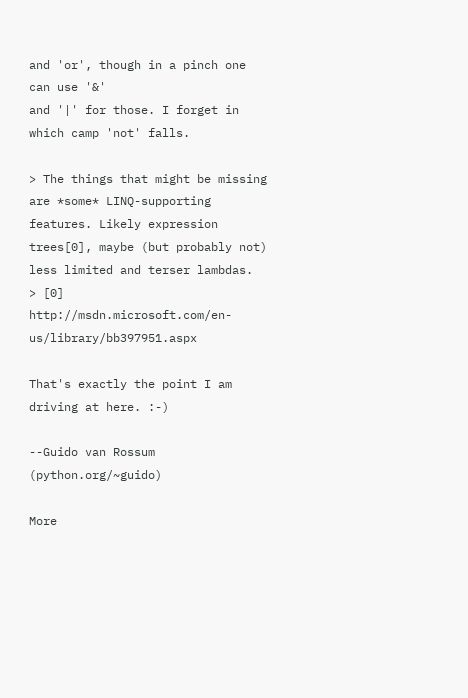and 'or', though in a pinch one can use '&'
and '|' for those. I forget in which camp 'not' falls.

> The things that might be missing are *some* LINQ-supporting features. Likely expression trees[0], maybe (but probably not) less limited and terser lambdas.
> [0] http://msdn.microsoft.com/en-us/library/bb397951.aspx

That's exactly the point I am driving at here. :-)

--Guido van Rossum (python.org/~guido)

More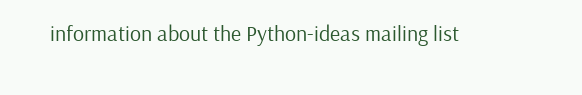information about the Python-ideas mailing list